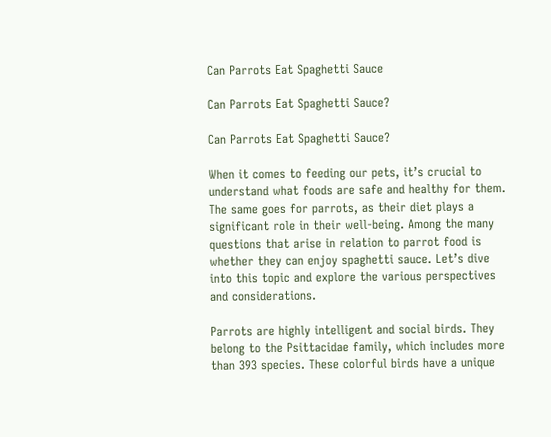Can Parrots Eat Spaghetti Sauce

Can Parrots Eat Spaghetti Sauce?

Can Parrots Eat Spaghetti Sauce?

When it comes to feeding our pets, it’s crucial to understand what foods are safe and healthy for them. The same goes for parrots, as their diet plays a significant role in their well-being. Among the many questions that arise in relation to parrot food is whether they can enjoy spaghetti sauce. Let’s dive into this topic and explore the various perspectives and considerations.

Parrots are highly intelligent and social birds. They belong to the Psittacidae family, which includes more than 393 species. These colorful birds have a unique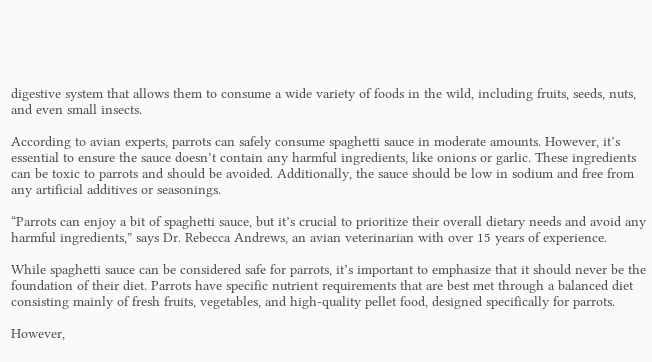digestive system that allows them to consume a wide variety of foods in the wild, including fruits, seeds, nuts, and even small insects.

According to avian experts, parrots can safely consume spaghetti sauce in moderate amounts. However, it’s essential to ensure the sauce doesn’t contain any harmful ingredients, like onions or garlic. These ingredients can be toxic to parrots and should be avoided. Additionally, the sauce should be low in sodium and free from any artificial additives or seasonings.

“Parrots can enjoy a bit of spaghetti sauce, but it’s crucial to prioritize their overall dietary needs and avoid any harmful ingredients,” says Dr. Rebecca Andrews, an avian veterinarian with over 15 years of experience.

While spaghetti sauce can be considered safe for parrots, it’s important to emphasize that it should never be the foundation of their diet. Parrots have specific nutrient requirements that are best met through a balanced diet consisting mainly of fresh fruits, vegetables, and high-quality pellet food, designed specifically for parrots.

However,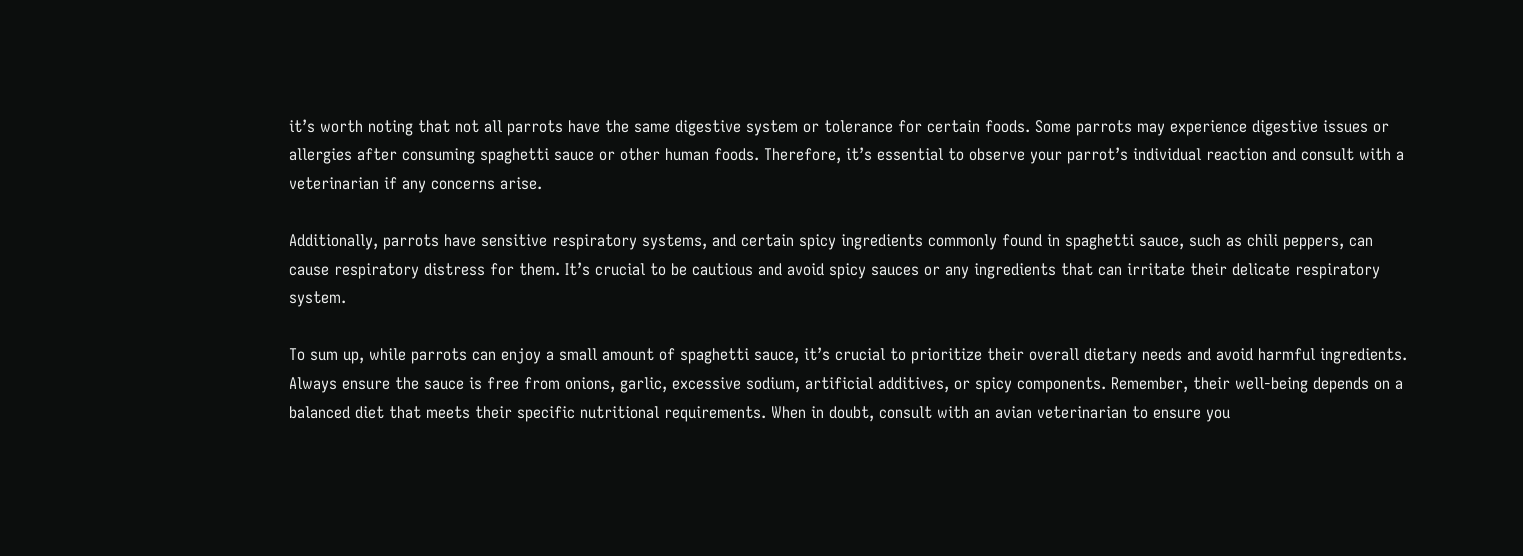it’s worth noting that not all parrots have the same digestive system or tolerance for certain foods. Some parrots may experience digestive issues or allergies after consuming spaghetti sauce or other human foods. Therefore, it’s essential to observe your parrot’s individual reaction and consult with a veterinarian if any concerns arise.

Additionally, parrots have sensitive respiratory systems, and certain spicy ingredients commonly found in spaghetti sauce, such as chili peppers, can cause respiratory distress for them. It’s crucial to be cautious and avoid spicy sauces or any ingredients that can irritate their delicate respiratory system.

To sum up, while parrots can enjoy a small amount of spaghetti sauce, it’s crucial to prioritize their overall dietary needs and avoid harmful ingredients. Always ensure the sauce is free from onions, garlic, excessive sodium, artificial additives, or spicy components. Remember, their well-being depends on a balanced diet that meets their specific nutritional requirements. When in doubt, consult with an avian veterinarian to ensure you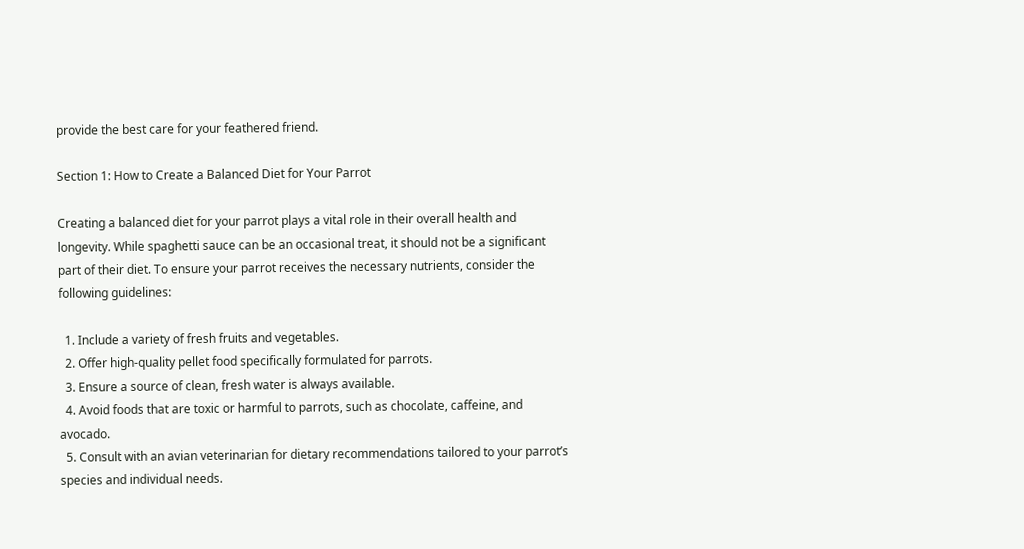provide the best care for your feathered friend.

Section 1: How to Create a Balanced Diet for Your Parrot

Creating a balanced diet for your parrot plays a vital role in their overall health and longevity. While spaghetti sauce can be an occasional treat, it should not be a significant part of their diet. To ensure your parrot receives the necessary nutrients, consider the following guidelines:

  1. Include a variety of fresh fruits and vegetables.
  2. Offer high-quality pellet food specifically formulated for parrots.
  3. Ensure a source of clean, fresh water is always available.
  4. Avoid foods that are toxic or harmful to parrots, such as chocolate, caffeine, and avocado.
  5. Consult with an avian veterinarian for dietary recommendations tailored to your parrot’s species and individual needs.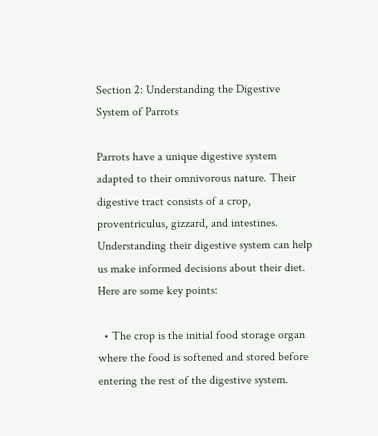Section 2: Understanding the Digestive System of Parrots

Parrots have a unique digestive system adapted to their omnivorous nature. Their digestive tract consists of a crop, proventriculus, gizzard, and intestines. Understanding their digestive system can help us make informed decisions about their diet. Here are some key points:

  • The crop is the initial food storage organ where the food is softened and stored before entering the rest of the digestive system.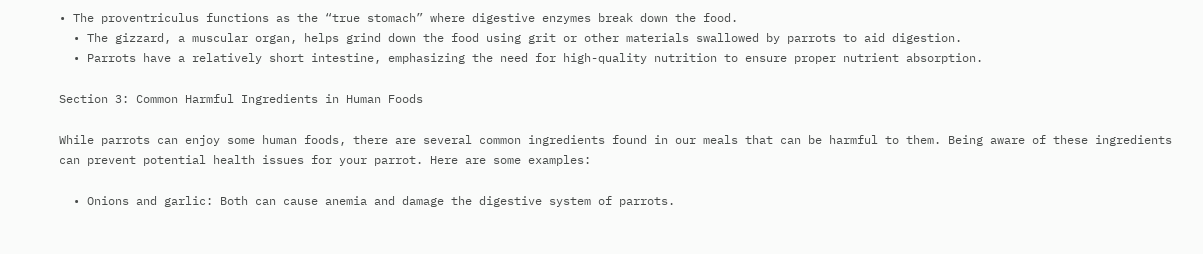• The proventriculus functions as the “true stomach” where digestive enzymes break down the food.
  • The gizzard, a muscular organ, helps grind down the food using grit or other materials swallowed by parrots to aid digestion.
  • Parrots have a relatively short intestine, emphasizing the need for high-quality nutrition to ensure proper nutrient absorption.

Section 3: Common Harmful Ingredients in Human Foods

While parrots can enjoy some human foods, there are several common ingredients found in our meals that can be harmful to them. Being aware of these ingredients can prevent potential health issues for your parrot. Here are some examples:

  • Onions and garlic: Both can cause anemia and damage the digestive system of parrots.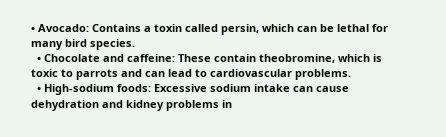• Avocado: Contains a toxin called persin, which can be lethal for many bird species.
  • Chocolate and caffeine: These contain theobromine, which is toxic to parrots and can lead to cardiovascular problems.
  • High-sodium foods: Excessive sodium intake can cause dehydration and kidney problems in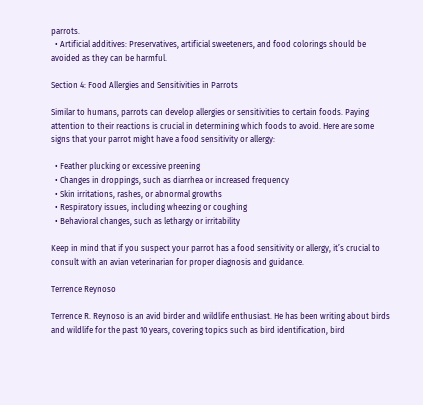parrots.
  • Artificial additives: Preservatives, artificial sweeteners, and food colorings should be avoided as they can be harmful.

Section 4: Food Allergies and Sensitivities in Parrots

Similar to humans, parrots can develop allergies or sensitivities to certain foods. Paying attention to their reactions is crucial in determining which foods to avoid. Here are some signs that your parrot might have a food sensitivity or allergy:

  • Feather plucking or excessive preening
  • Changes in droppings, such as diarrhea or increased frequency
  • Skin irritations, rashes, or abnormal growths
  • Respiratory issues, including wheezing or coughing
  • Behavioral changes, such as lethargy or irritability

Keep in mind that if you suspect your parrot has a food sensitivity or allergy, it’s crucial to consult with an avian veterinarian for proper diagnosis and guidance.

Terrence Reynoso

Terrence R. Reynoso is an avid birder and wildlife enthusiast. He has been writing about birds and wildlife for the past 10 years, covering topics such as bird identification, bird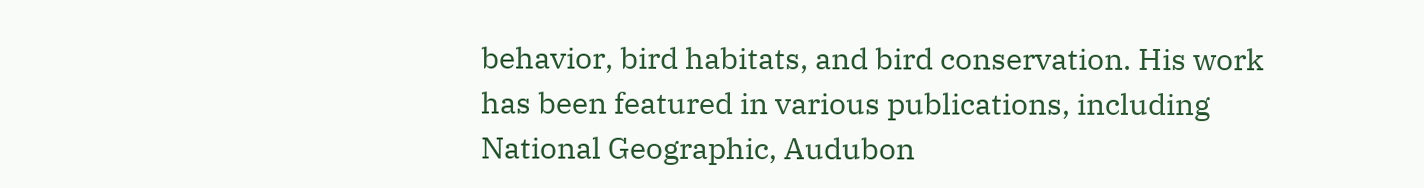behavior, bird habitats, and bird conservation. His work has been featured in various publications, including National Geographic, Audubon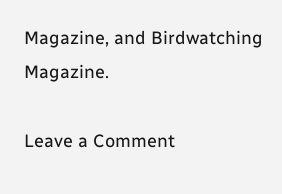Magazine, and Birdwatching Magazine.

Leave a Comment